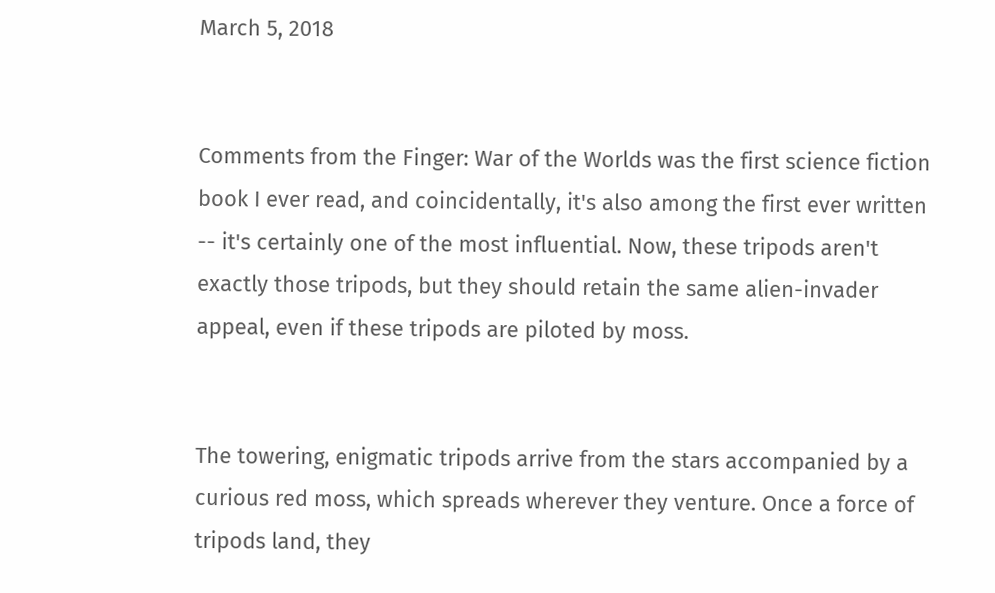March 5, 2018


Comments from the Finger: War of the Worlds was the first science fiction book I ever read, and coincidentally, it's also among the first ever written -- it's certainly one of the most influential. Now, these tripods aren't exactly those tripods, but they should retain the same alien-invader appeal, even if these tripods are piloted by moss.


The towering, enigmatic tripods arrive from the stars accompanied by a curious red moss, which spreads wherever they venture. Once a force of tripods land, they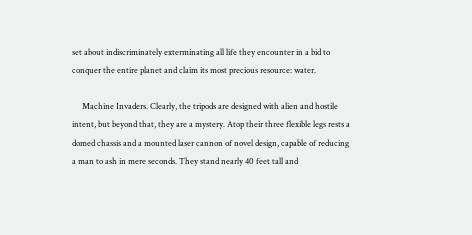set about indiscriminately exterminating all life they encounter in a bid to conquer the entire planet and claim its most precious resource: water.

     Machine Invaders. Clearly, the tripods are designed with alien and hostile intent, but beyond that, they are a mystery. Atop their three flexible legs rests a domed chassis and a mounted laser cannon of novel design, capable of reducing a man to ash in mere seconds. They stand nearly 40 feet tall and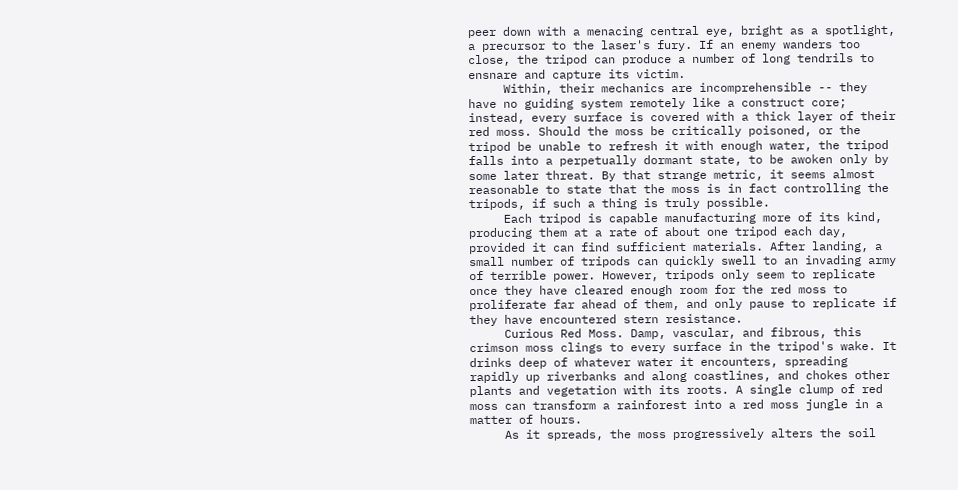peer down with a menacing central eye, bright as a spotlight, a precursor to the laser's fury. If an enemy wanders too close, the tripod can produce a number of long tendrils to ensnare and capture its victim.
     Within, their mechanics are incomprehensible -- they have no guiding system remotely like a construct core; instead, every surface is covered with a thick layer of their red moss. Should the moss be critically poisoned, or the tripod be unable to refresh it with enough water, the tripod falls into a perpetually dormant state, to be awoken only by some later threat. By that strange metric, it seems almost reasonable to state that the moss is in fact controlling the tripods, if such a thing is truly possible.
     Each tripod is capable manufacturing more of its kind, producing them at a rate of about one tripod each day, provided it can find sufficient materials. After landing, a small number of tripods can quickly swell to an invading army of terrible power. However, tripods only seem to replicate once they have cleared enough room for the red moss to proliferate far ahead of them, and only pause to replicate if they have encountered stern resistance.
     Curious Red Moss. Damp, vascular, and fibrous, this crimson moss clings to every surface in the tripod's wake. It drinks deep of whatever water it encounters, spreading rapidly up riverbanks and along coastlines, and chokes other plants and vegetation with its roots. A single clump of red moss can transform a rainforest into a red moss jungle in a matter of hours.
     As it spreads, the moss progressively alters the soil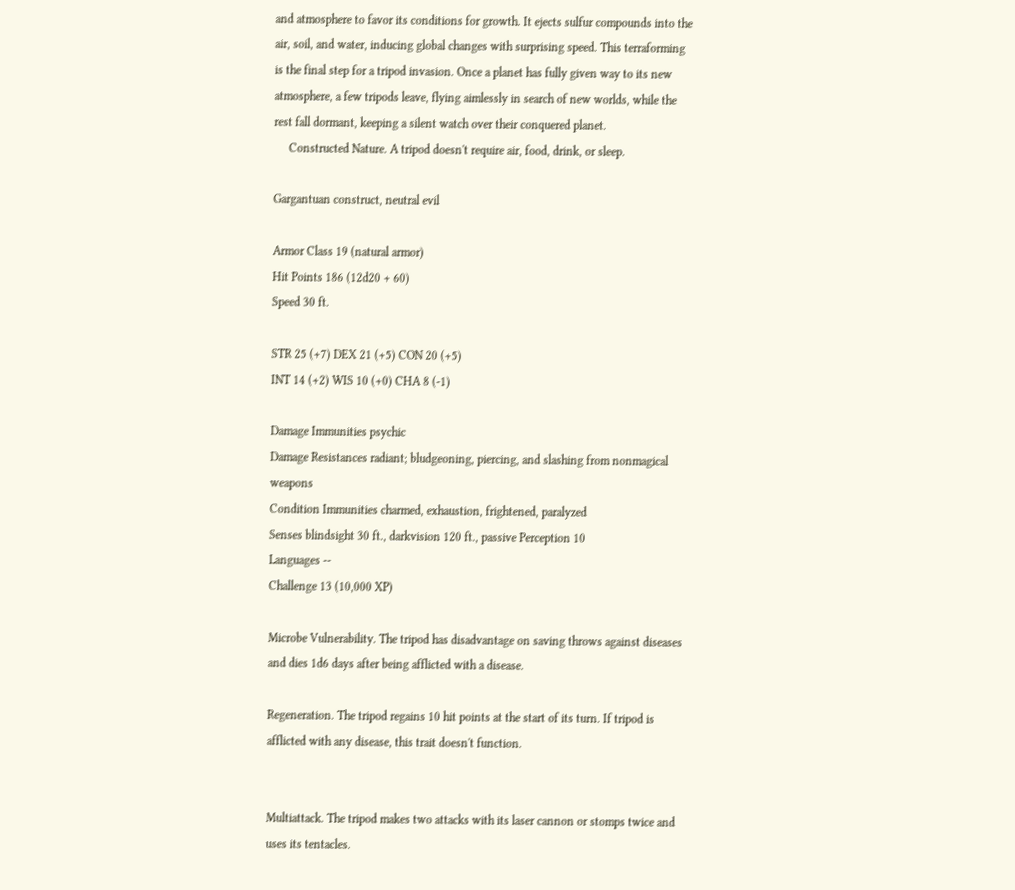and atmosphere to favor its conditions for growth. It ejects sulfur compounds into the air, soil, and water, inducing global changes with surprising speed. This terraforming is the final step for a tripod invasion. Once a planet has fully given way to its new atmosphere, a few tripods leave, flying aimlessly in search of new worlds, while the rest fall dormant, keeping a silent watch over their conquered planet.
     Constructed Nature. A tripod doesn't require air, food, drink, or sleep.

Gargantuan construct, neutral evil

Armor Class 19 (natural armor)
Hit Points 186 (12d20 + 60)
Speed 30 ft.

STR 25 (+7) DEX 21 (+5) CON 20 (+5)
INT 14 (+2) WIS 10 (+0) CHA 8 (-1)

Damage Immunities psychic
Damage Resistances radiant; bludgeoning, piercing, and slashing from nonmagical weapons
Condition Immunities charmed, exhaustion, frightened, paralyzed
Senses blindsight 30 ft., darkvision 120 ft., passive Perception 10
Languages --
Challenge 13 (10,000 XP)

Microbe Vulnerability. The tripod has disadvantage on saving throws against diseases and dies 1d6 days after being afflicted with a disease.

Regeneration. The tripod regains 10 hit points at the start of its turn. If tripod is afflicted with any disease, this trait doesn't function.


Multiattack. The tripod makes two attacks with its laser cannon or stomps twice and uses its tentacles.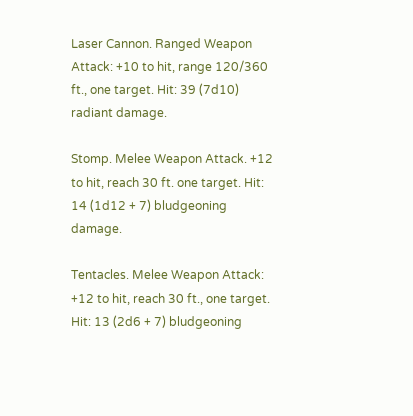Laser Cannon. Ranged Weapon Attack: +10 to hit, range 120/360 ft., one target. Hit: 39 (7d10) radiant damage.

Stomp. Melee Weapon Attack. +12 to hit, reach 30 ft. one target. Hit: 14 (1d12 + 7) bludgeoning damage.

Tentacles. Melee Weapon Attack: +12 to hit, reach 30 ft., one target. Hit: 13 (2d6 + 7) bludgeoning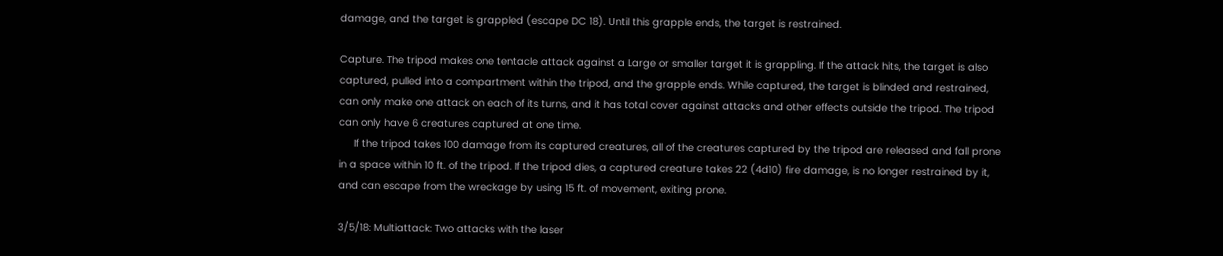damage, and the target is grappled (escape DC 18). Until this grapple ends, the target is restrained.

Capture. The tripod makes one tentacle attack against a Large or smaller target it is grappling. If the attack hits, the target is also captured, pulled into a compartment within the tripod, and the grapple ends. While captured, the target is blinded and restrained, can only make one attack on each of its turns, and it has total cover against attacks and other effects outside the tripod. The tripod can only have 6 creatures captured at one time.
     If the tripod takes 100 damage from its captured creatures, all of the creatures captured by the tripod are released and fall prone in a space within 10 ft. of the tripod. If the tripod dies, a captured creature takes 22 (4d10) fire damage, is no longer restrained by it, and can escape from the wreckage by using 15 ft. of movement, exiting prone.

3/5/18: Multiattack: Two attacks with the laser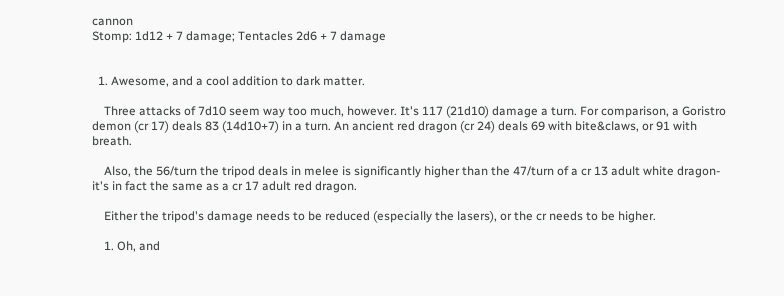cannon
Stomp: 1d12 + 7 damage; Tentacles 2d6 + 7 damage


  1. Awesome, and a cool addition to dark matter.

    Three attacks of 7d10 seem way too much, however. It's 117 (21d10) damage a turn. For comparison, a Goristro demon (cr 17) deals 83 (14d10+7) in a turn. An ancient red dragon (cr 24) deals 69 with bite&claws, or 91 with breath.

    Also, the 56/turn the tripod deals in melee is significantly higher than the 47/turn of a cr 13 adult white dragon- it's in fact the same as a cr 17 adult red dragon.

    Either the tripod's damage needs to be reduced (especially the lasers), or the cr needs to be higher.

    1. Oh, and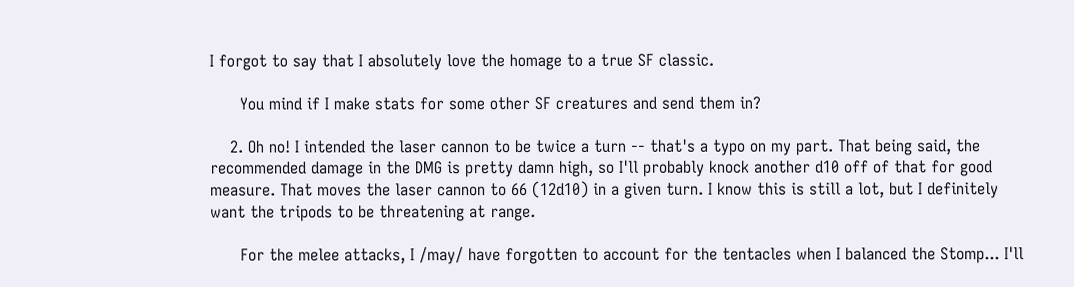I forgot to say that I absolutely love the homage to a true SF classic.

      You mind if I make stats for some other SF creatures and send them in?

    2. Oh no! I intended the laser cannon to be twice a turn -- that's a typo on my part. That being said, the recommended damage in the DMG is pretty damn high, so I'll probably knock another d10 off of that for good measure. That moves the laser cannon to 66 (12d10) in a given turn. I know this is still a lot, but I definitely want the tripods to be threatening at range.

      For the melee attacks, I /may/ have forgotten to account for the tentacles when I balanced the Stomp... I'll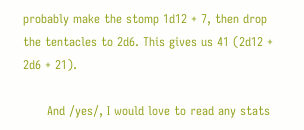probably make the stomp 1d12 + 7, then drop the tentacles to 2d6. This gives us 41 (2d12 + 2d6 + 21).

      And /yes/, I would love to read any stats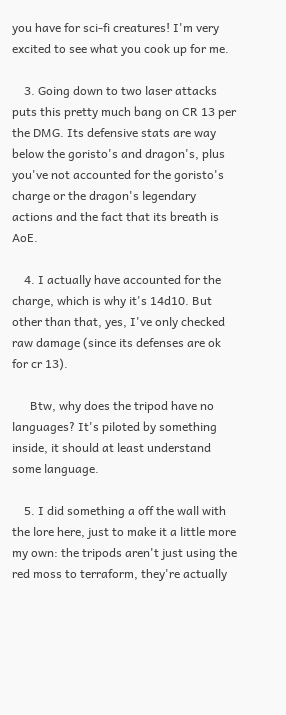you have for sci-fi creatures! I'm very excited to see what you cook up for me.

    3. Going down to two laser attacks puts this pretty much bang on CR 13 per the DMG. Its defensive stats are way below the goristo's and dragon's, plus you've not accounted for the goristo's charge or the dragon's legendary actions and the fact that its breath is AoE.

    4. I actually have accounted for the charge, which is why it's 14d10. But other than that, yes, I've only checked raw damage (since its defenses are ok for cr 13).

      Btw, why does the tripod have no languages? It's piloted by something inside, it should at least understand some language.

    5. I did something a off the wall with the lore here, just to make it a little more my own: the tripods aren't just using the red moss to terraform, they're actually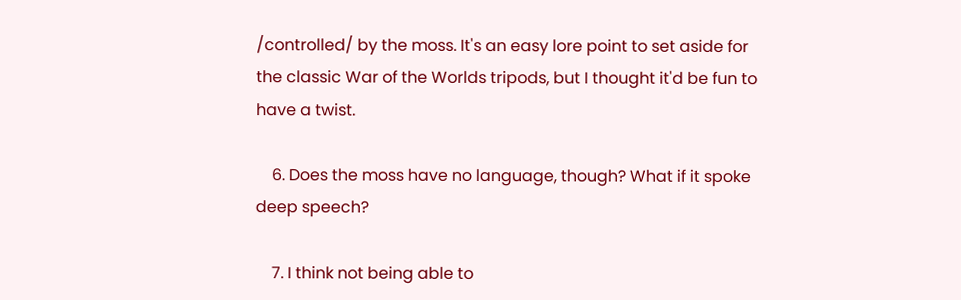/controlled/ by the moss. It's an easy lore point to set aside for the classic War of the Worlds tripods, but I thought it'd be fun to have a twist.

    6. Does the moss have no language, though? What if it spoke deep speech?

    7. I think not being able to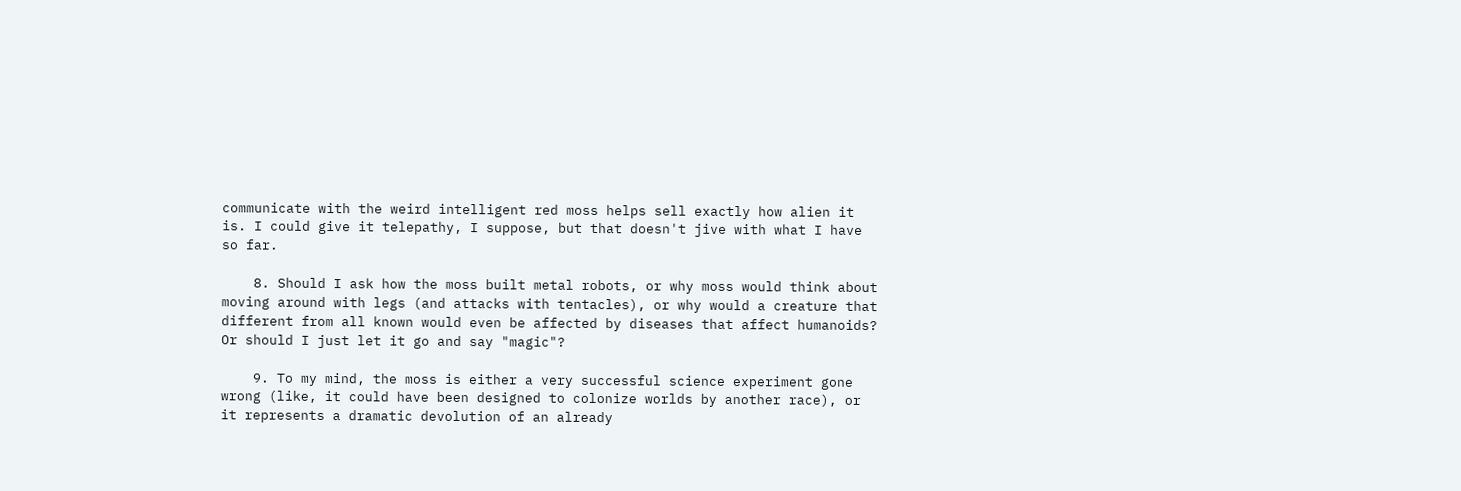communicate with the weird intelligent red moss helps sell exactly how alien it is. I could give it telepathy, I suppose, but that doesn't jive with what I have so far.

    8. Should I ask how the moss built metal robots, or why moss would think about moving around with legs (and attacks with tentacles), or why would a creature that different from all known would even be affected by diseases that affect humanoids? Or should I just let it go and say "magic"?

    9. To my mind, the moss is either a very successful science experiment gone wrong (like, it could have been designed to colonize worlds by another race), or it represents a dramatic devolution of an already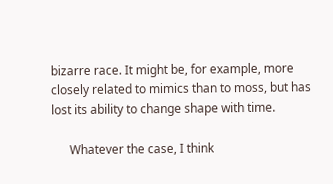bizarre race. It might be, for example, more closely related to mimics than to moss, but has lost its ability to change shape with time.

      Whatever the case, I think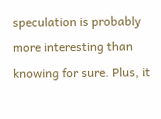speculation is probably more interesting than knowing for sure. Plus, it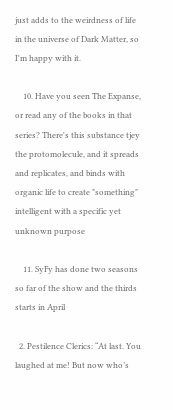just adds to the weirdness of life in the universe of Dark Matter, so I'm happy with it.

    10. Have you seen The Expanse, or read any of the books in that series? There's this substance tjey the protomolecule, and it spreads and replicates, and binds with organic life to create "something" intelligent with a specific yet unknown purpose

    11. SyFy has done two seasons so far of the show and the thirds starts in April

  2. Pestilence Clerics: “At last. You laughed at me! But now who’s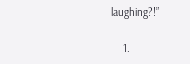laughing?!”

    1.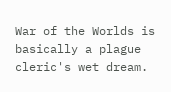War of the Worlds is basically a plague cleric's wet dream.